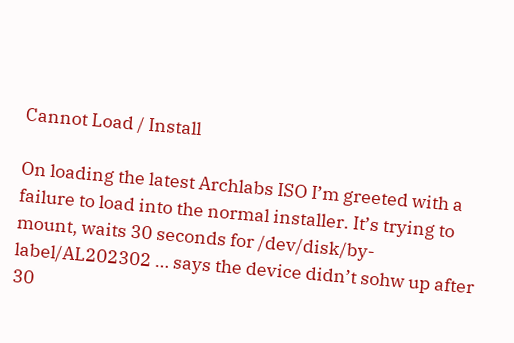Cannot Load / Install

On loading the latest Archlabs ISO I’m greeted with a failure to load into the normal installer. It’s trying to mount, waits 30 seconds for /dev/disk/by-label/AL202302 … says the device didn’t sohw up after 30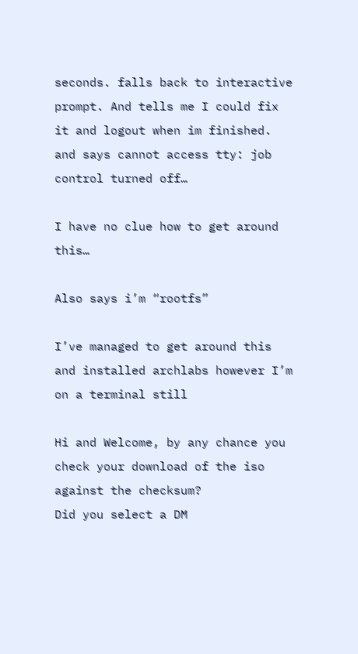seconds. falls back to interactive prompt. And tells me I could fix it and logout when im finished. and says cannot access tty: job control turned off…

I have no clue how to get around this…

Also says i’m “rootfs”

I’ve managed to get around this and installed archlabs however I’m on a terminal still

Hi and Welcome, by any chance you check your download of the iso against the checksum?
Did you select a DM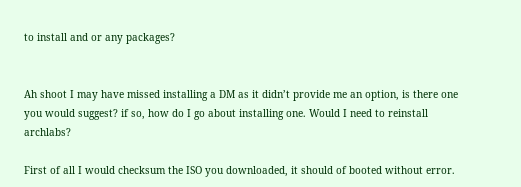to install and or any packages?


Ah shoot I may have missed installing a DM as it didn’t provide me an option, is there one you would suggest? if so, how do I go about installing one. Would I need to reinstall archlabs?

First of all I would checksum the ISO you downloaded, it should of booted without error.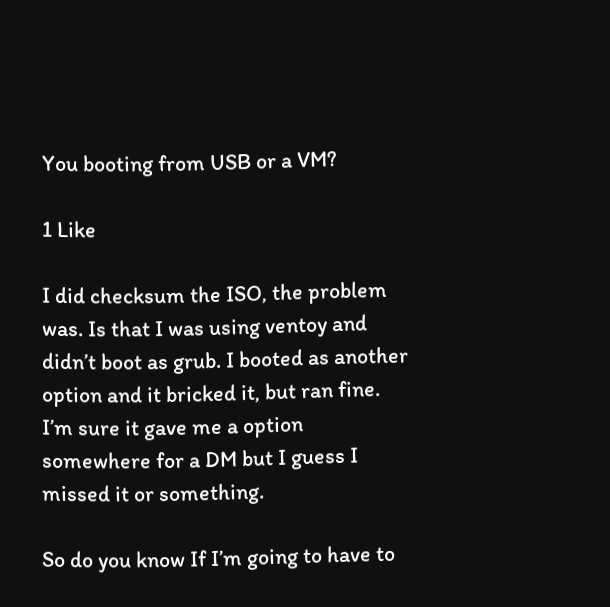You booting from USB or a VM?

1 Like

I did checksum the ISO, the problem was. Is that I was using ventoy and didn’t boot as grub. I booted as another option and it bricked it, but ran fine. I’m sure it gave me a option somewhere for a DM but I guess I missed it or something.

So do you know If I’m going to have to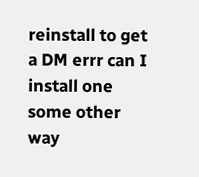reinstall to get a DM errr can I install one some other way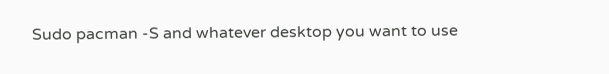Sudo pacman -S and whatever desktop you want to use